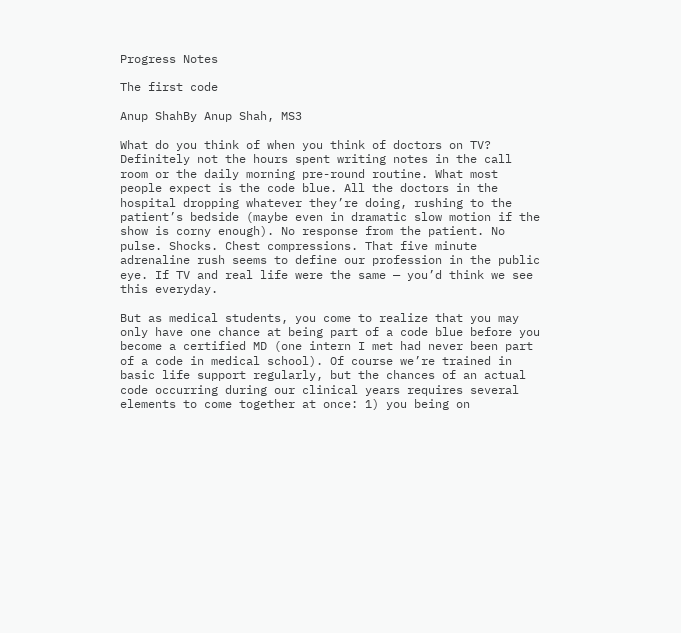Progress Notes

The first code

Anup ShahBy Anup Shah, MS3

What do you think of when you think of doctors on TV? Definitely not the hours spent writing notes in the call room or the daily morning pre-round routine. What most people expect is the code blue. All the doctors in the hospital dropping whatever they’re doing, rushing to the patient’s bedside (maybe even in dramatic slow motion if the show is corny enough). No response from the patient. No pulse. Shocks. Chest compressions. That five minute adrenaline rush seems to define our profession in the public eye. If TV and real life were the same — you’d think we see this everyday.

But as medical students, you come to realize that you may only have one chance at being part of a code blue before you become a certified MD (one intern I met had never been part of a code in medical school). Of course we’re trained in basic life support regularly, but the chances of an actual code occurring during our clinical years requires several elements to come together at once: 1) you being on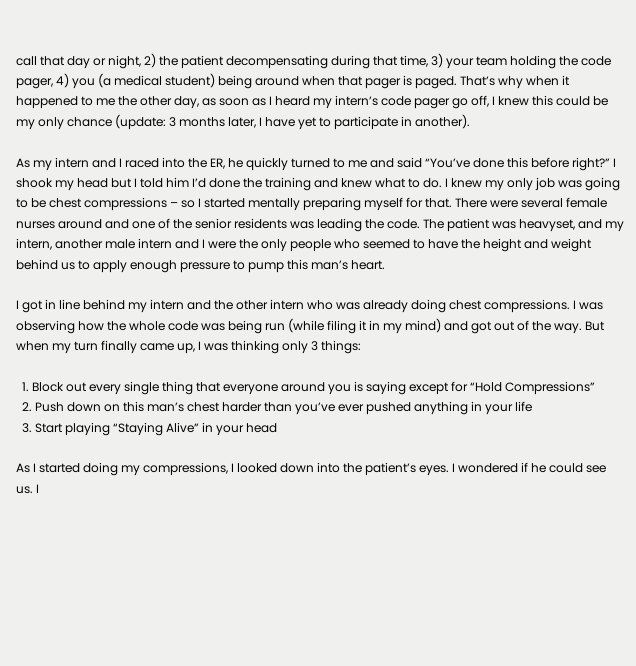call that day or night, 2) the patient decompensating during that time, 3) your team holding the code pager, 4) you (a medical student) being around when that pager is paged. That’s why when it happened to me the other day, as soon as I heard my intern’s code pager go off, I knew this could be my only chance (update: 3 months later, I have yet to participate in another).

As my intern and I raced into the ER, he quickly turned to me and said “You’ve done this before right?” I shook my head but I told him I’d done the training and knew what to do. I knew my only job was going to be chest compressions – so I started mentally preparing myself for that. There were several female nurses around and one of the senior residents was leading the code. The patient was heavyset, and my intern, another male intern and I were the only people who seemed to have the height and weight behind us to apply enough pressure to pump this man’s heart.

I got in line behind my intern and the other intern who was already doing chest compressions. I was observing how the whole code was being run (while filing it in my mind) and got out of the way. But when my turn finally came up, I was thinking only 3 things:

  1. Block out every single thing that everyone around you is saying except for “Hold Compressions”
  2. Push down on this man’s chest harder than you’ve ever pushed anything in your life
  3. Start playing “Staying Alive” in your head

As I started doing my compressions, I looked down into the patient’s eyes. I wondered if he could see us. I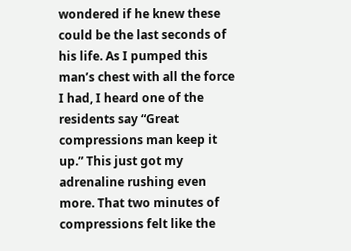wondered if he knew these could be the last seconds of his life. As I pumped this man’s chest with all the force I had, I heard one of the residents say “Great compressions man keep it up.” This just got my adrenaline rushing even more. That two minutes of compressions felt like the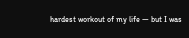hardest workout of my life — but I was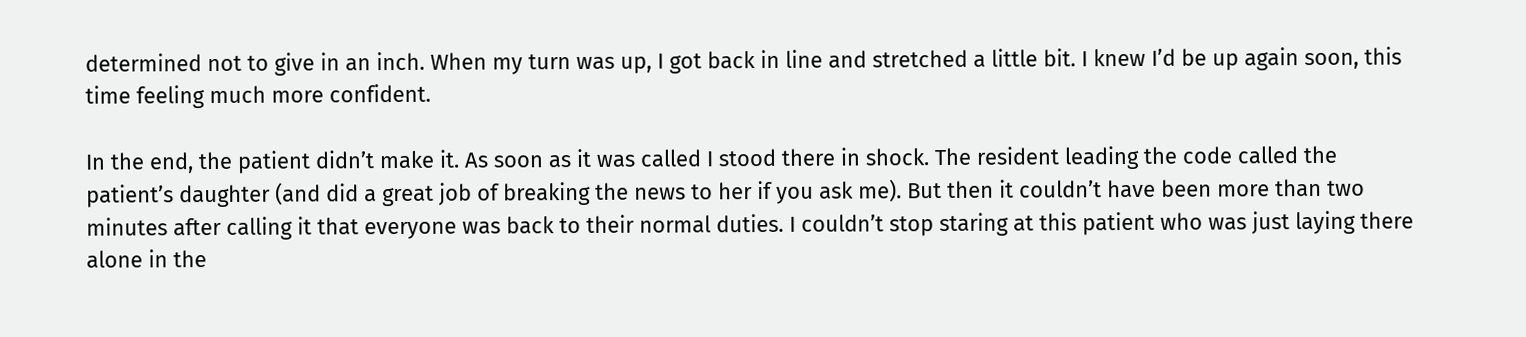determined not to give in an inch. When my turn was up, I got back in line and stretched a little bit. I knew I’d be up again soon, this time feeling much more confident.

In the end, the patient didn’t make it. As soon as it was called I stood there in shock. The resident leading the code called the patient’s daughter (and did a great job of breaking the news to her if you ask me). But then it couldn’t have been more than two minutes after calling it that everyone was back to their normal duties. I couldn’t stop staring at this patient who was just laying there alone in the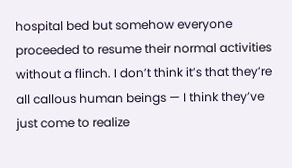hospital bed but somehow everyone proceeded to resume their normal activities without a flinch. I don’t think it’s that they’re all callous human beings — I think they’ve just come to realize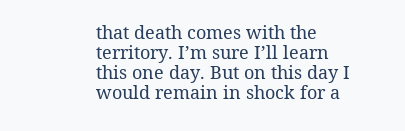that death comes with the territory. I’m sure I’ll learn this one day. But on this day I would remain in shock for a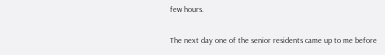few hours.

The next day one of the senior residents came up to me before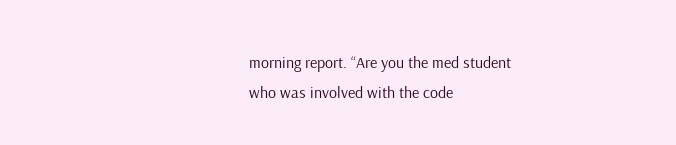morning report. “Are you the med student who was involved with the code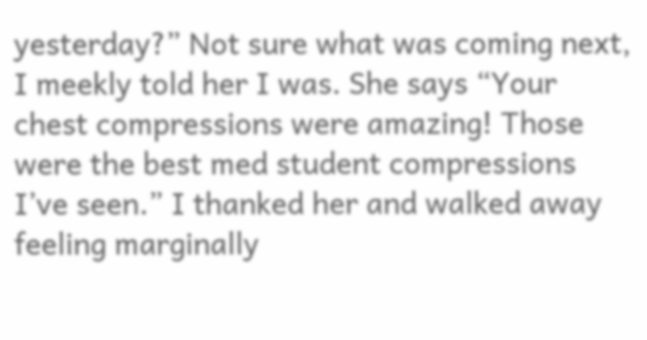yesterday?” Not sure what was coming next, I meekly told her I was. She says “Your chest compressions were amazing! Those were the best med student compressions I’ve seen.” I thanked her and walked away feeling marginally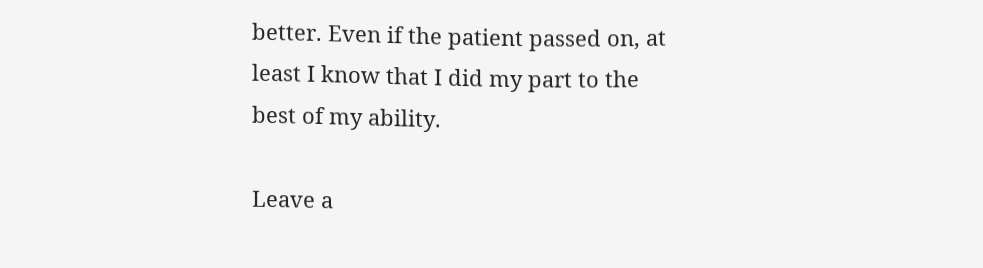better. Even if the patient passed on, at least I know that I did my part to the best of my ability.

Leave a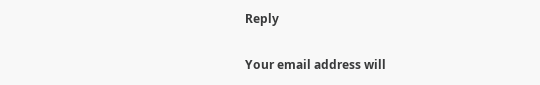Reply

Your email address will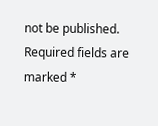not be published. Required fields are marked *